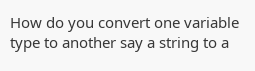How do you convert one variable type to another say a string to a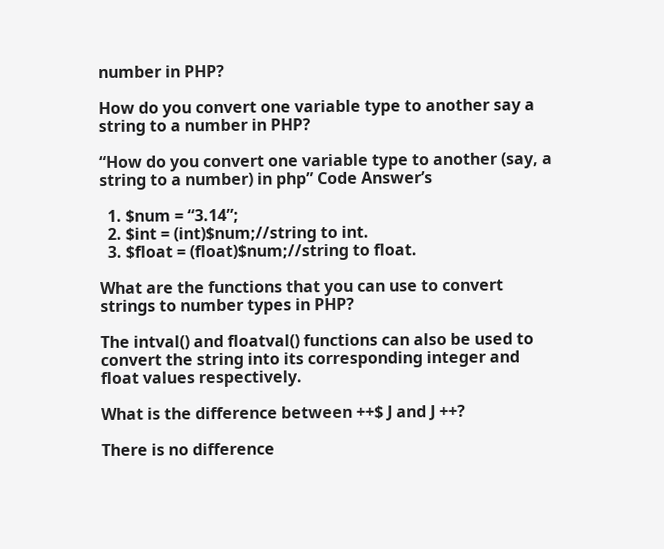number in PHP?

How do you convert one variable type to another say a string to a number in PHP?

“How do you convert one variable type to another (say, a string to a number) in php” Code Answer’s

  1. $num = “3.14”;
  2. $int = (int)$num;//string to int.
  3. $float = (float)$num;//string to float.

What are the functions that you can use to convert strings to number types in PHP?

The intval() and floatval() functions can also be used to convert the string into its corresponding integer and float values respectively.

What is the difference between ++$ J and J ++?

There is no difference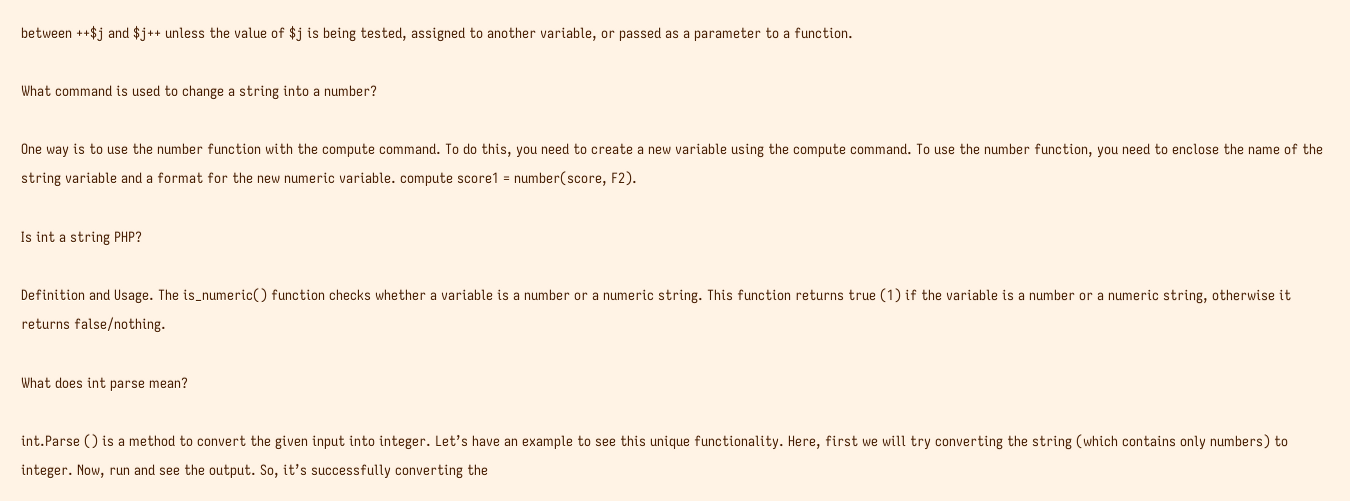between ++$j and $j++ unless the value of $j is being tested, assigned to another variable, or passed as a parameter to a function.

What command is used to change a string into a number?

One way is to use the number function with the compute command. To do this, you need to create a new variable using the compute command. To use the number function, you need to enclose the name of the string variable and a format for the new numeric variable. compute score1 = number(score, F2).

Is int a string PHP?

Definition and Usage. The is_numeric() function checks whether a variable is a number or a numeric string. This function returns true (1) if the variable is a number or a numeric string, otherwise it returns false/nothing.

What does int parse mean?

int.Parse () is a method to convert the given input into integer. Let’s have an example to see this unique functionality. Here, first we will try converting the string (which contains only numbers) to integer. Now, run and see the output. So, it’s successfully converting the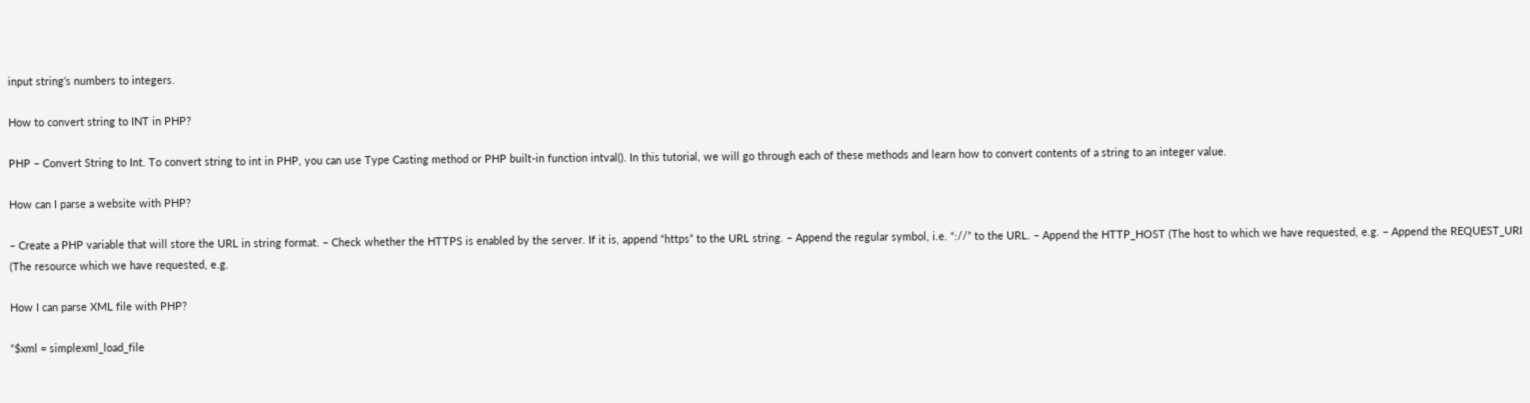input string’s numbers to integers.

How to convert string to INT in PHP?

PHP – Convert String to Int. To convert string to int in PHP, you can use Type Casting method or PHP built-in function intval(). In this tutorial, we will go through each of these methods and learn how to convert contents of a string to an integer value.

How can I parse a website with PHP?

– Create a PHP variable that will store the URL in string format. – Check whether the HTTPS is enabled by the server. If it is, append “https” to the URL string. – Append the regular symbol, i.e. “://” to the URL. – Append the HTTP_HOST (The host to which we have requested, e.g. – Append the REQUEST_URI (The resource which we have requested, e.g.

How I can parse XML file with PHP?

“$xml = simplexml_load_file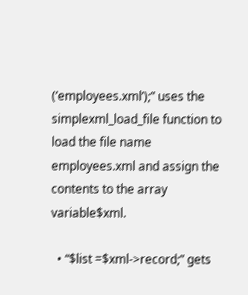(’employees.xml’);” uses the simplexml_load_file function to load the file name employees.xml and assign the contents to the array variable$xml.

  • “$list =$xml->record;” gets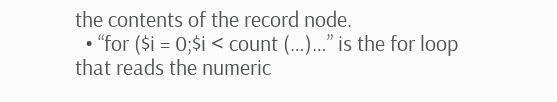the contents of the record node.
  • “for ($i = 0;$i < count (…)…” is the for loop that reads the numeric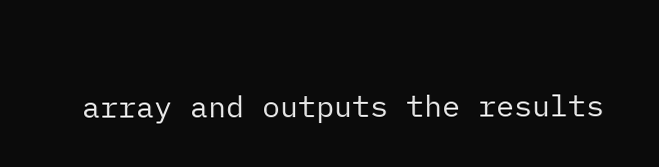array and outputs the results